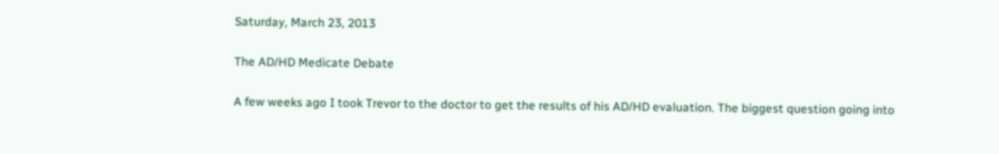Saturday, March 23, 2013

The AD/HD Medicate Debate

A few weeks ago I took Trevor to the doctor to get the results of his AD/HD evaluation. The biggest question going into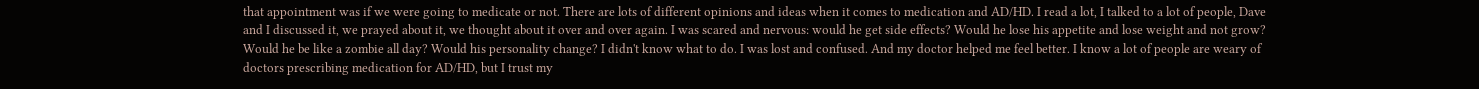that appointment was if we were going to medicate or not. There are lots of different opinions and ideas when it comes to medication and AD/HD. I read a lot, I talked to a lot of people, Dave and I discussed it, we prayed about it, we thought about it over and over again. I was scared and nervous: would he get side effects? Would he lose his appetite and lose weight and not grow? Would he be like a zombie all day? Would his personality change? I didn't know what to do. I was lost and confused. And my doctor helped me feel better. I know a lot of people are weary of doctors prescribing medication for AD/HD, but I trust my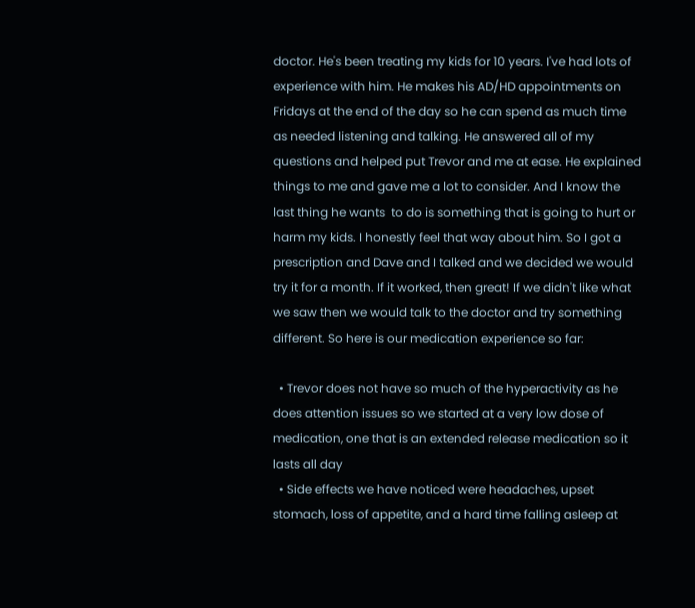doctor. He's been treating my kids for 10 years. I've had lots of experience with him. He makes his AD/HD appointments on Fridays at the end of the day so he can spend as much time as needed listening and talking. He answered all of my questions and helped put Trevor and me at ease. He explained things to me and gave me a lot to consider. And I know the last thing he wants  to do is something that is going to hurt or harm my kids. I honestly feel that way about him. So I got a prescription and Dave and I talked and we decided we would try it for a month. If it worked, then great! If we didn't like what we saw then we would talk to the doctor and try something different. So here is our medication experience so far:

  • Trevor does not have so much of the hyperactivity as he does attention issues so we started at a very low dose of medication, one that is an extended release medication so it lasts all day
  • Side effects we have noticed were headaches, upset stomach, loss of appetite, and a hard time falling asleep at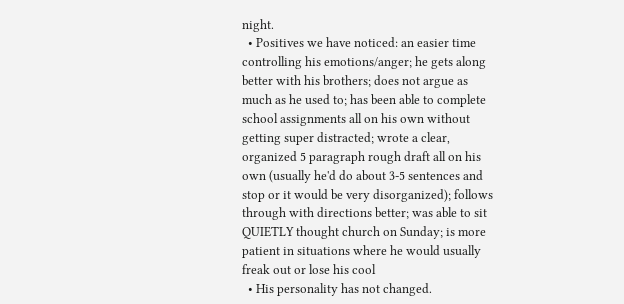night.
  • Positives we have noticed: an easier time controlling his emotions/anger; he gets along better with his brothers; does not argue as much as he used to; has been able to complete school assignments all on his own without getting super distracted; wrote a clear, organized 5 paragraph rough draft all on his own (usually he'd do about 3-5 sentences and stop or it would be very disorganized); follows through with directions better; was able to sit QUIETLY thought church on Sunday; is more patient in situations where he would usually freak out or lose his cool
  • His personality has not changed.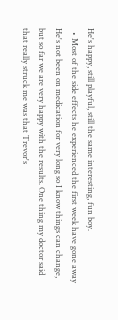He's happy, still playful, still the same interesting, fun boy.
  • Most of the side effects he experienced the first week have gone away
He's not been on medication for very long so I know things can change, but so far we are very happy with the results. One thing my doctor said that really struck me was that Trevor's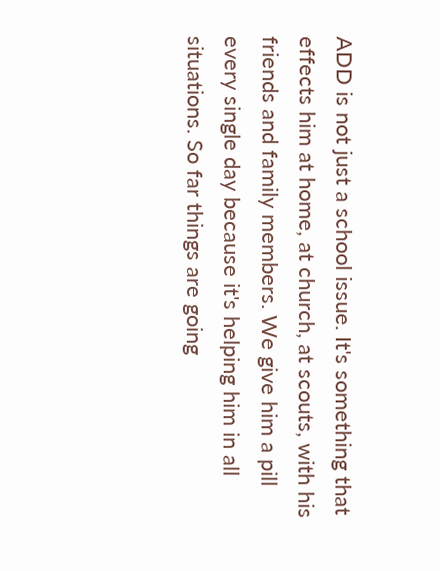ADD is not just a school issue. It's something that effects him at home, at church, at scouts, with his friends and family members. We give him a pill every single day because it's helping him in all situations. So far things are going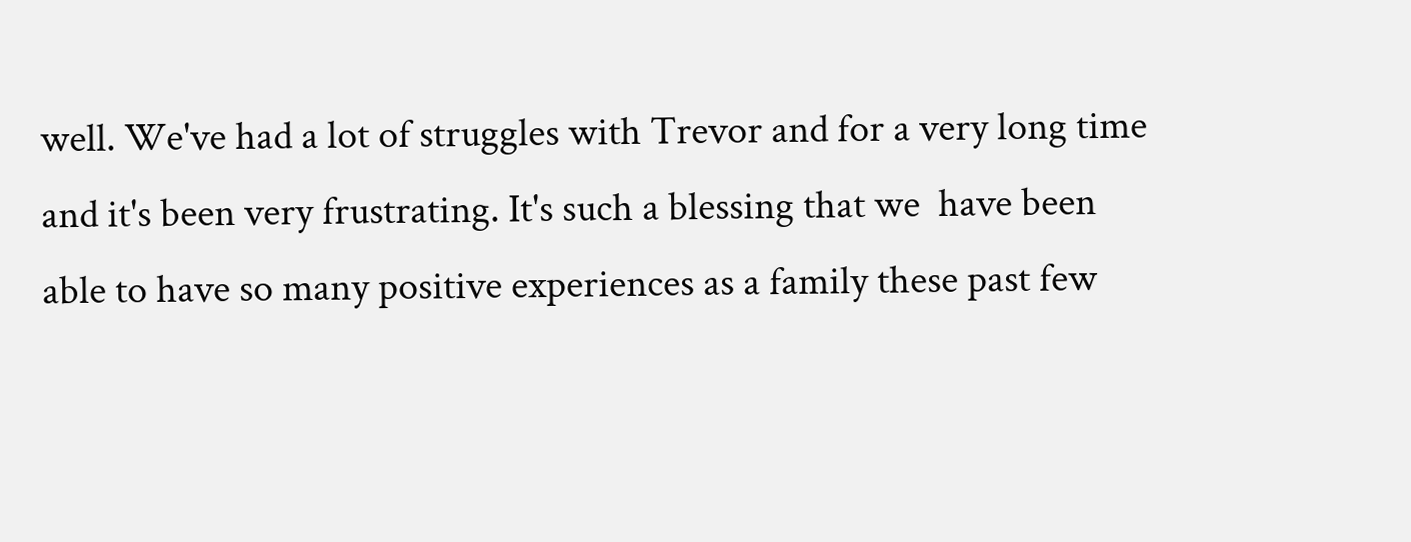well. We've had a lot of struggles with Trevor and for a very long time and it's been very frustrating. It's such a blessing that we  have been able to have so many positive experiences as a family these past few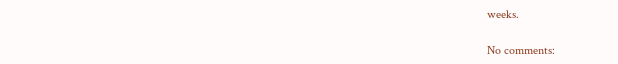weeks.

No comments: